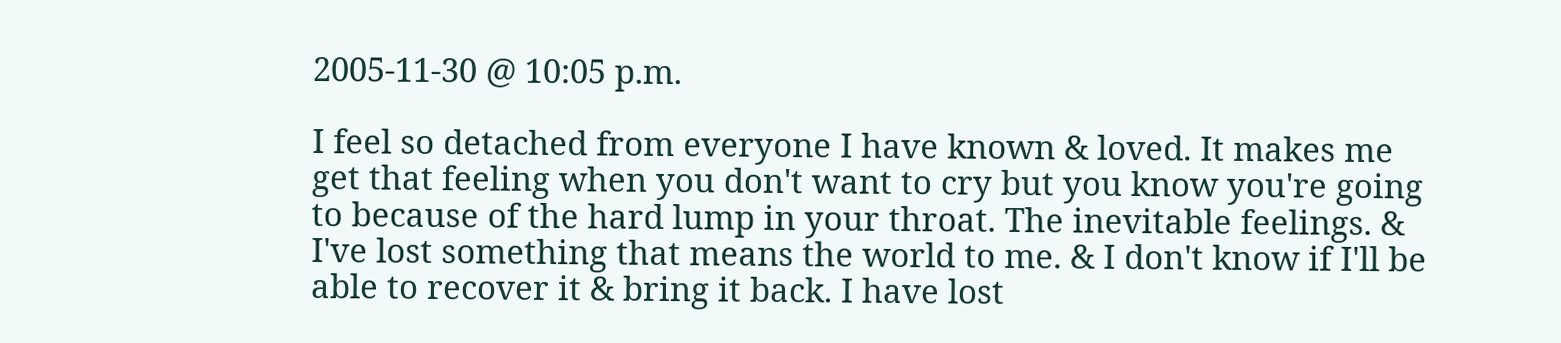2005-11-30 @ 10:05 p.m.

I feel so detached from everyone I have known & loved. It makes me get that feeling when you don't want to cry but you know you're going to because of the hard lump in your throat. The inevitable feelings. & I've lost something that means the world to me. & I don't know if I'll be able to recover it & bring it back. I have lost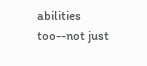abilities too--not just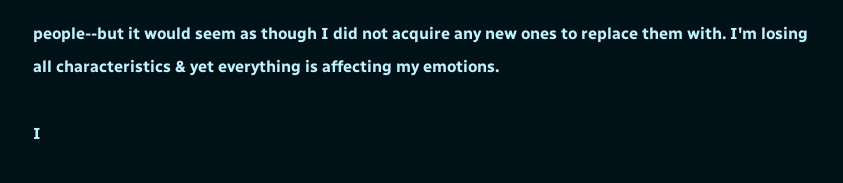people--but it would seem as though I did not acquire any new ones to replace them with. I'm losing all characteristics & yet everything is affecting my emotions.

I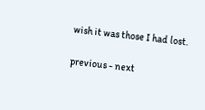wish it was those I had lost.

previous - next